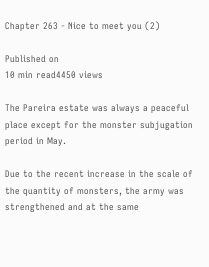Chapter 263 - Nice to meet you (2)

Published on
10 min read4450 views

The Pareira estate was always a peaceful place except for the monster subjugation period in May.

Due to the recent increase in the scale of the quantity of monsters, the army was strengthened and at the same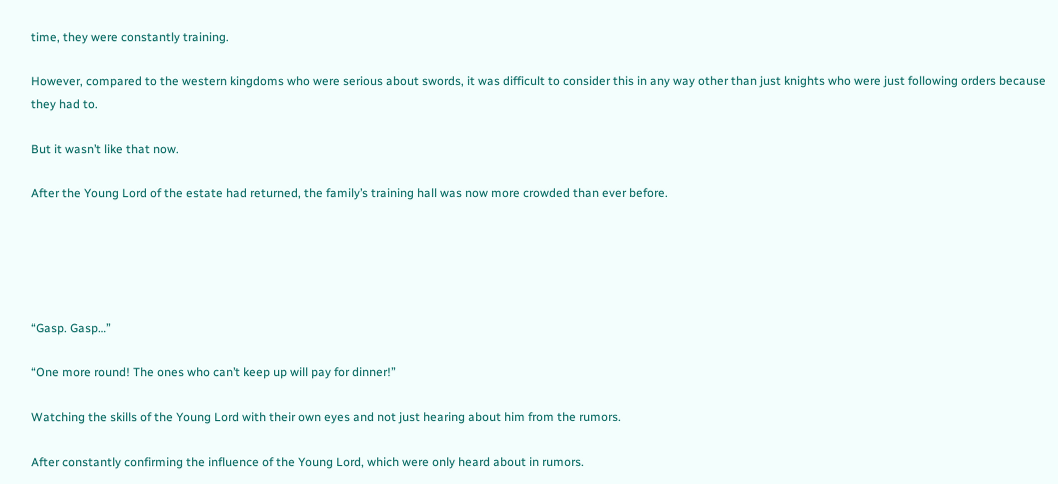time, they were constantly training.

However, compared to the western kingdoms who were serious about swords, it was difficult to consider this in any way other than just knights who were just following orders because they had to.

But it wasn’t like that now.

After the Young Lord of the estate had returned, the family’s training hall was now more crowded than ever before.





“Gasp. Gasp…”

“One more round! The ones who can’t keep up will pay for dinner!”

Watching the skills of the Young Lord with their own eyes and not just hearing about him from the rumors.

After constantly confirming the influence of the Young Lord, which were only heard about in rumors.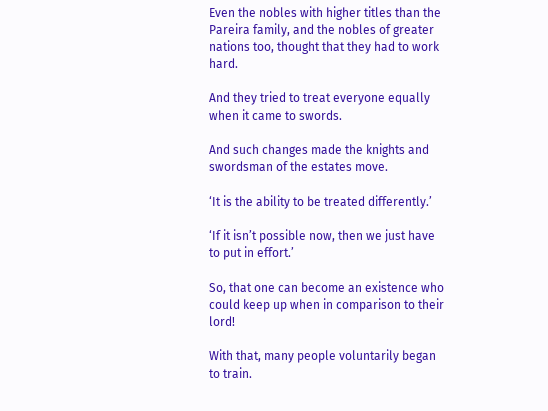Even the nobles with higher titles than the Pareira family, and the nobles of greater nations too, thought that they had to work hard.

And they tried to treat everyone equally when it came to swords.

And such changes made the knights and swordsman of the estates move.

‘It is the ability to be treated differently.’

‘If it isn’t possible now, then we just have to put in effort.’

So, that one can become an existence who could keep up when in comparison to their lord!

With that, many people voluntarily began to train.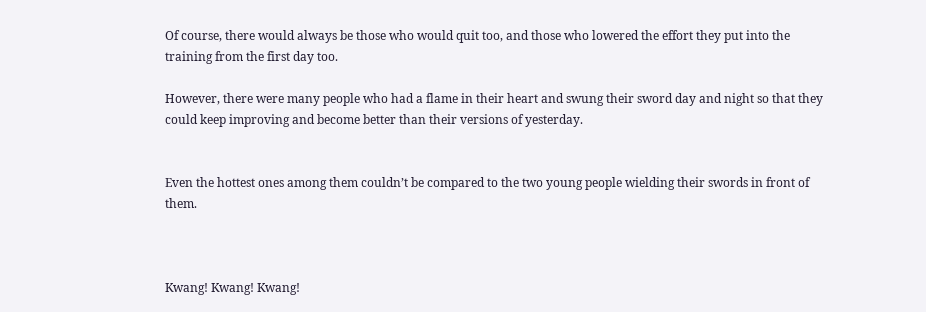Of course, there would always be those who would quit too, and those who lowered the effort they put into the training from the first day too.

However, there were many people who had a flame in their heart and swung their sword day and night so that they could keep improving and become better than their versions of yesterday.


Even the hottest ones among them couldn’t be compared to the two young people wielding their swords in front of them.



Kwang! Kwang! Kwang!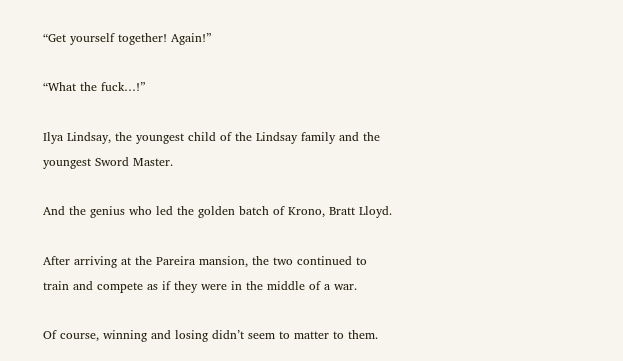“Get yourself together! Again!”

“What the fuck…!”

Ilya Lindsay, the youngest child of the Lindsay family and the youngest Sword Master.

And the genius who led the golden batch of Krono, Bratt Lloyd.

After arriving at the Pareira mansion, the two continued to train and compete as if they were in the middle of a war.

Of course, winning and losing didn’t seem to matter to them.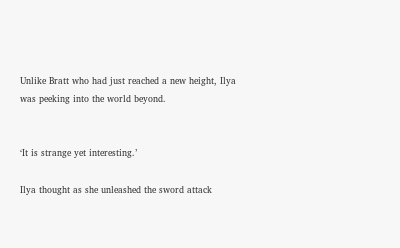Unlike Bratt who had just reached a new height, Ilya was peeking into the world beyond.


‘It is strange yet interesting.’

Ilya thought as she unleashed the sword attack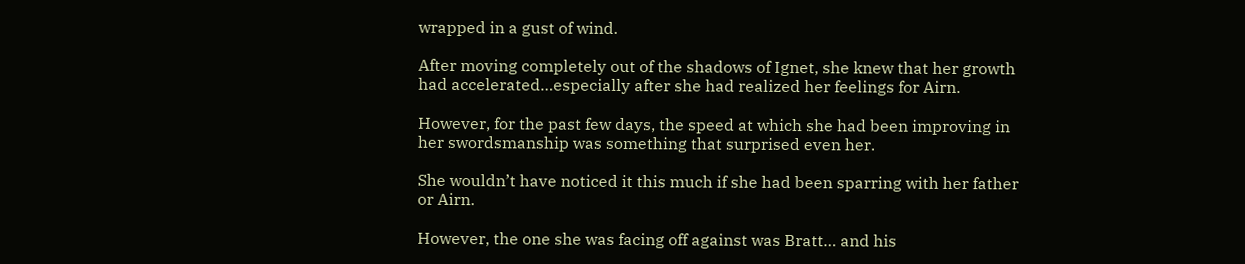wrapped in a gust of wind.

After moving completely out of the shadows of Ignet, she knew that her growth had accelerated…especially after she had realized her feelings for Airn.

However, for the past few days, the speed at which she had been improving in her swordsmanship was something that surprised even her.

She wouldn’t have noticed it this much if she had been sparring with her father or Airn.

However, the one she was facing off against was Bratt… and his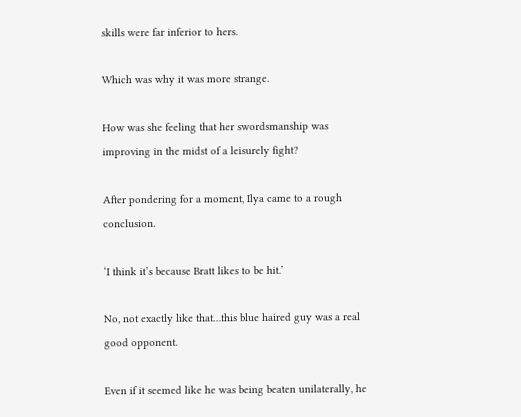skills were far inferior to hers.

Which was why it was more strange.

How was she feeling that her swordsmanship was improving in the midst of a leisurely fight?

After pondering for a moment, Ilya came to a rough conclusion.

‘I think it’s because Bratt likes to be hit.’

No, not exactly like that…this blue haired guy was a real good opponent.

Even if it seemed like he was being beaten unilaterally, he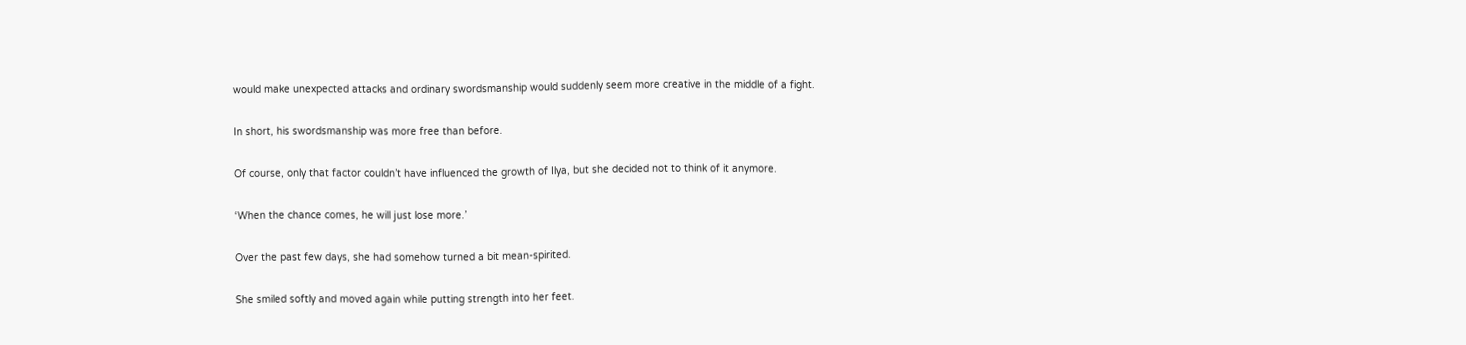would make unexpected attacks and ordinary swordsmanship would suddenly seem more creative in the middle of a fight.

In short, his swordsmanship was more free than before.

Of course, only that factor couldn’t have influenced the growth of Ilya, but she decided not to think of it anymore.

‘When the chance comes, he will just lose more.’

Over the past few days, she had somehow turned a bit mean-spirited.

She smiled softly and moved again while putting strength into her feet.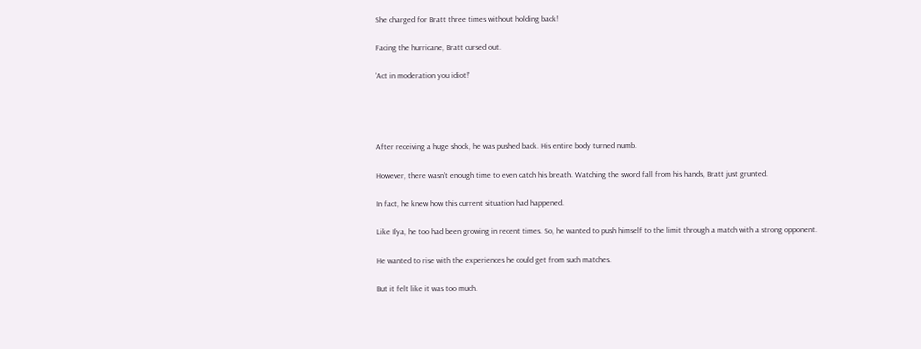She charged for Bratt three times without holding back!

Facing the hurricane, Bratt cursed out.

‘Act in moderation you idiot!’




After receiving a huge shock, he was pushed back. His entire body turned numb.

However, there wasn’t enough time to even catch his breath. Watching the sword fall from his hands, Bratt just grunted.

In fact, he knew how this current situation had happened.

Like Ilya, he too had been growing in recent times. So, he wanted to push himself to the limit through a match with a strong opponent.

He wanted to rise with the experiences he could get from such matches.

But it felt like it was too much.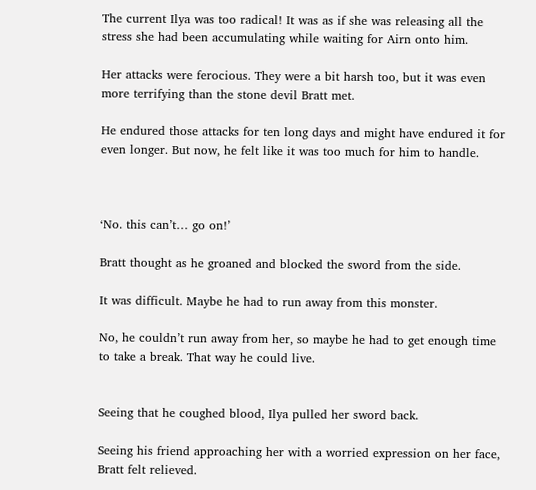The current Ilya was too radical! It was as if she was releasing all the stress she had been accumulating while waiting for Airn onto him.

Her attacks were ferocious. They were a bit harsh too, but it was even more terrifying than the stone devil Bratt met.

He endured those attacks for ten long days and might have endured it for even longer. But now, he felt like it was too much for him to handle.



‘No. this can’t… go on!’

Bratt thought as he groaned and blocked the sword from the side.

It was difficult. Maybe he had to run away from this monster.

No, he couldn’t run away from her, so maybe he had to get enough time to take a break. That way he could live.


Seeing that he coughed blood, Ilya pulled her sword back.

Seeing his friend approaching her with a worried expression on her face, Bratt felt relieved.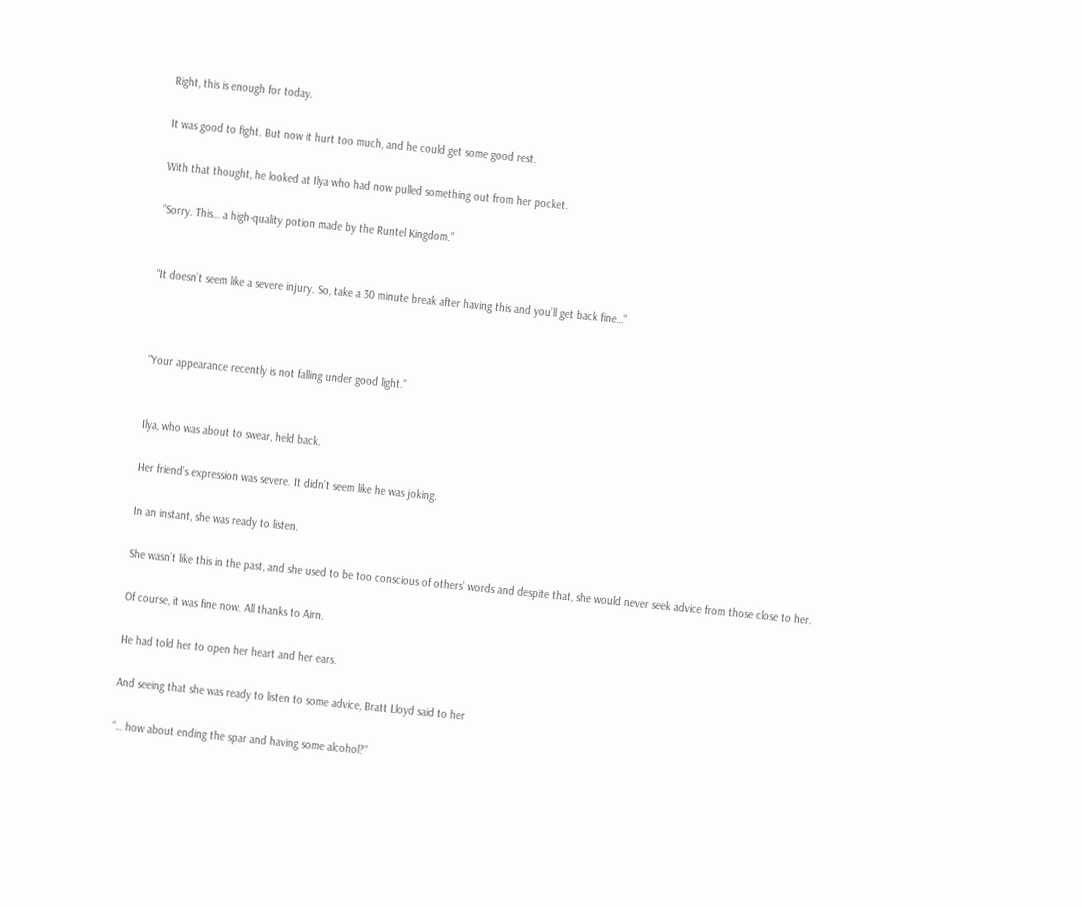Right, this is enough for today.

It was good to fight. But now it hurt too much, and he could get some good rest.

With that thought, he looked at Ilya who had now pulled something out from her pocket.

“Sorry. This… a high-quality potion made by the Runtel Kingdom.”


“It doesn’t seem like a severe injury. So, take a 30 minute break after having this and you’ll get back fine…”



“Your appearance recently is not falling under good light.”


Ilya, who was about to swear, held back.

Her friend’s expression was severe. It didn’t seem like he was joking.

In an instant, she was ready to listen.

She wasn’t like this in the past, and she used to be too conscious of others’ words and despite that, she would never seek advice from those close to her.

Of course, it was fine now. All thanks to Airn.

He had told her to open her heart and her ears.

And seeing that she was ready to listen to some advice, Bratt Lloyd said to her

“… how about ending the spar and having some alcohol?”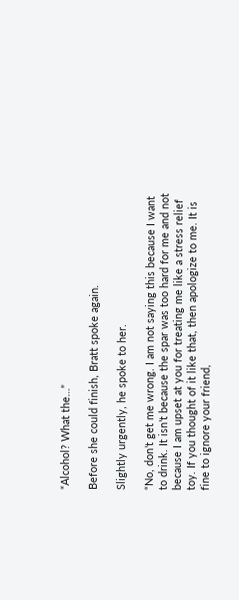“Alcohol? What the…”

Before she could finish, Bratt spoke again.

Slightly urgently, he spoke to her.

“No, don’t get me wrong. I am not saying this because I want to drink. It isn’t because the spar was too hard for me and not because I am upset at you for treating me like a stress relief toy. If you thought of it like that, then apologize to me. It is fine to ignore your friend,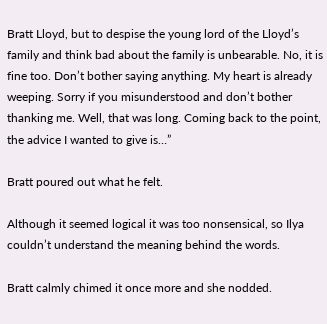Bratt Lloyd, but to despise the young lord of the Lloyd’s family and think bad about the family is unbearable. No, it is fine too. Don’t bother saying anything. My heart is already weeping. Sorry if you misunderstood and don’t bother thanking me. Well, that was long. Coming back to the point, the advice I wanted to give is…”

Bratt poured out what he felt.

Although it seemed logical it was too nonsensical, so Ilya couldn’t understand the meaning behind the words.

Bratt calmly chimed it once more and she nodded.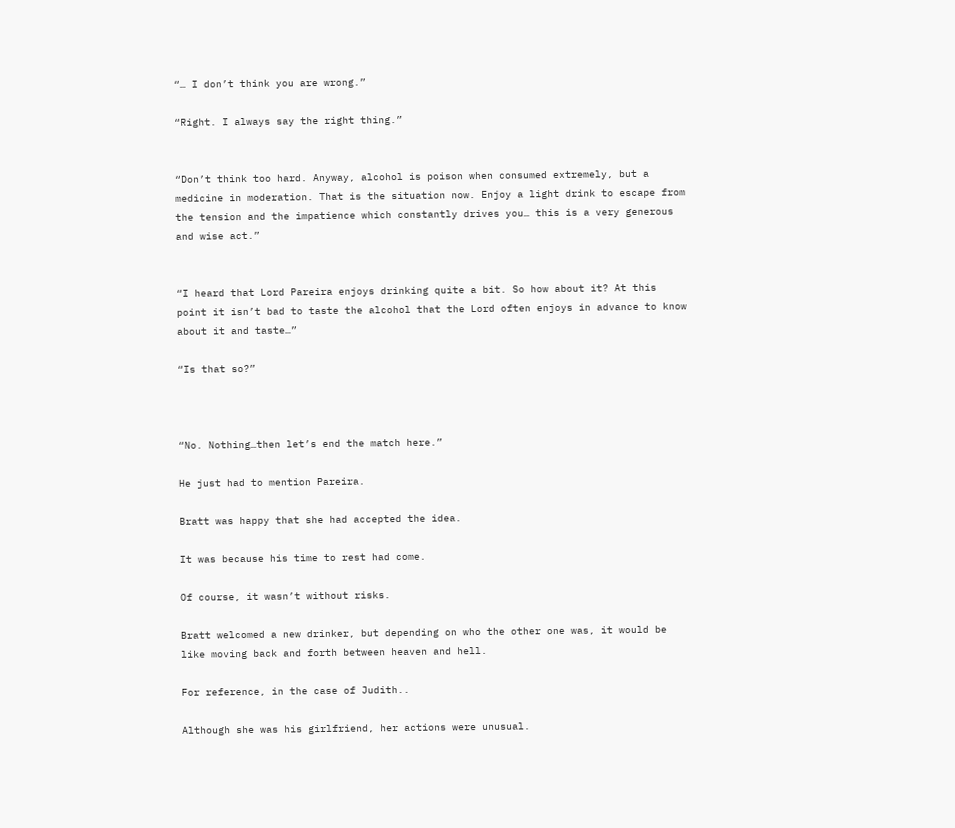“… I don’t think you are wrong.”

“Right. I always say the right thing.”


“Don’t think too hard. Anyway, alcohol is poison when consumed extremely, but a medicine in moderation. That is the situation now. Enjoy a light drink to escape from the tension and the impatience which constantly drives you… this is a very generous and wise act.”


“I heard that Lord Pareira enjoys drinking quite a bit. So how about it? At this point it isn’t bad to taste the alcohol that the Lord often enjoys in advance to know about it and taste…”

“Is that so?”



“No. Nothing…then let’s end the match here.”

He just had to mention Pareira.

Bratt was happy that she had accepted the idea.

It was because his time to rest had come.

Of course, it wasn’t without risks.

Bratt welcomed a new drinker, but depending on who the other one was, it would be like moving back and forth between heaven and hell.

For reference, in the case of Judith..

Although she was his girlfriend, her actions were unusual.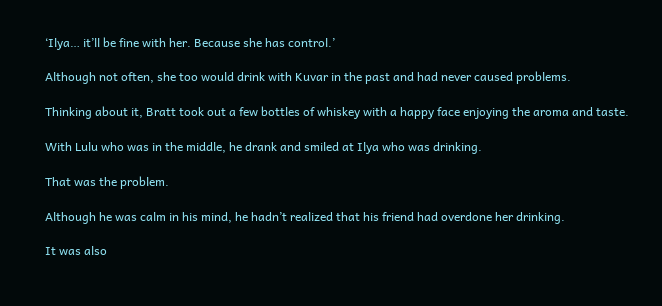‘Ilya… it’ll be fine with her. Because she has control.’

Although not often, she too would drink with Kuvar in the past and had never caused problems.

Thinking about it, Bratt took out a few bottles of whiskey with a happy face enjoying the aroma and taste.

With Lulu who was in the middle, he drank and smiled at Ilya who was drinking.

That was the problem.

Although he was calm in his mind, he hadn’t realized that his friend had overdone her drinking.

It was also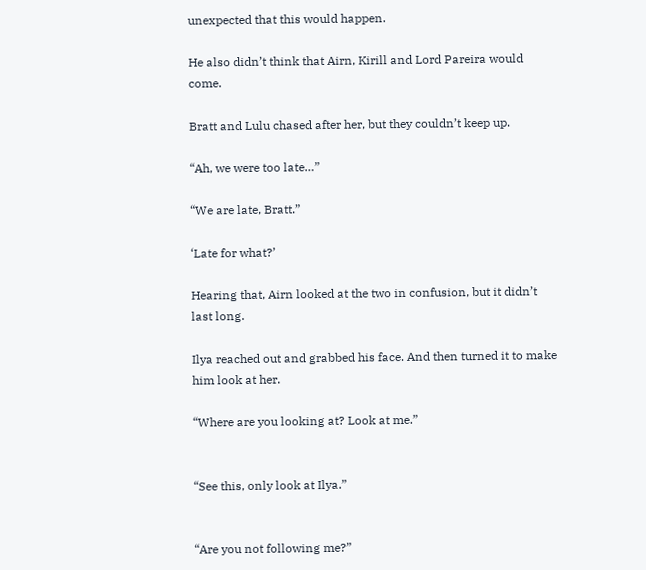unexpected that this would happen.

He also didn’t think that Airn, Kirill and Lord Pareira would come.

Bratt and Lulu chased after her, but they couldn’t keep up.

“Ah, we were too late…”

“We are late, Bratt.”

‘Late for what?’

Hearing that, Airn looked at the two in confusion, but it didn’t last long.

Ilya reached out and grabbed his face. And then turned it to make him look at her.

“Where are you looking at? Look at me.”


“See this, only look at Ilya.”


“Are you not following me?”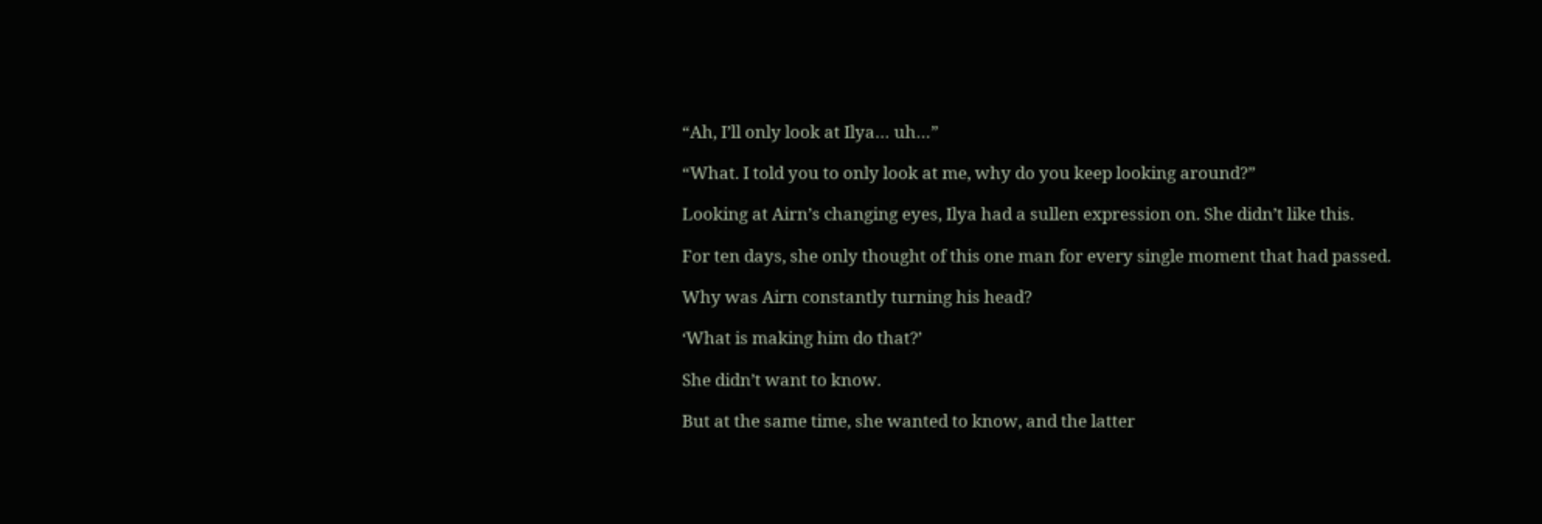“Ah, I’ll only look at Ilya… uh…”

“What. I told you to only look at me, why do you keep looking around?”

Looking at Airn’s changing eyes, Ilya had a sullen expression on. She didn’t like this.

For ten days, she only thought of this one man for every single moment that had passed.

Why was Airn constantly turning his head?

‘What is making him do that?’

She didn’t want to know.

But at the same time, she wanted to know, and the latter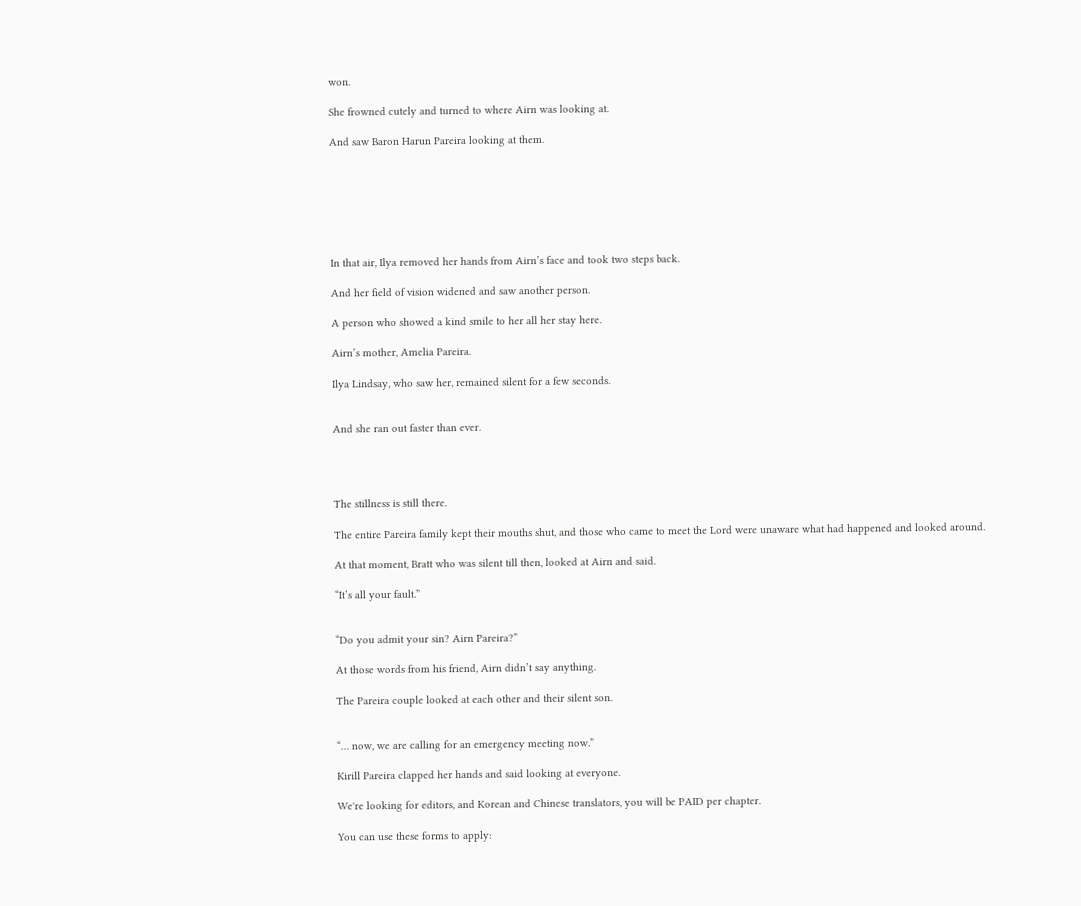won.

She frowned cutely and turned to where Airn was looking at.

And saw Baron Harun Pareira looking at them.







In that air, Ilya removed her hands from Airn’s face and took two steps back.

And her field of vision widened and saw another person.

A person who showed a kind smile to her all her stay here.

Airn’s mother, Amelia Pareira.

Ilya Lindsay, who saw her, remained silent for a few seconds.


And she ran out faster than ever.




The stillness is still there.

The entire Pareira family kept their mouths shut, and those who came to meet the Lord were unaware what had happened and looked around.

At that moment, Bratt who was silent till then, looked at Airn and said.

“It’s all your fault.”


“Do you admit your sin? Airn Pareira?”

At those words from his friend, Airn didn’t say anything.

The Pareira couple looked at each other and their silent son.


“… now, we are calling for an emergency meeting now.”

Kirill Pareira clapped her hands and said looking at everyone.

We're looking for editors, and Korean and Chinese translators, you will be PAID per chapter.

You can use these forms to apply: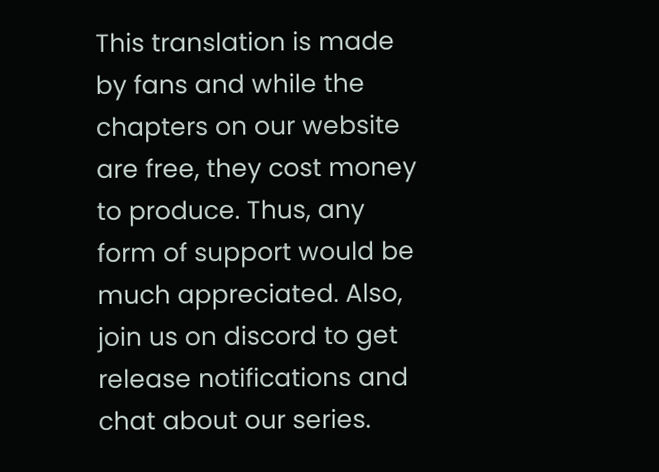This translation is made by fans and while the chapters on our website are free, they cost money to produce. Thus, any form of support would be much appreciated. Also, join us on discord to get release notifications and chat about our series.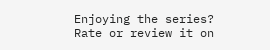Enjoying the series? Rate or review it on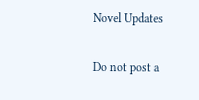Novel Updates

Do not post a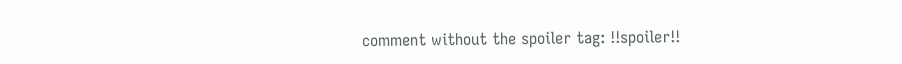comment without the spoiler tag: !!spoiler!!